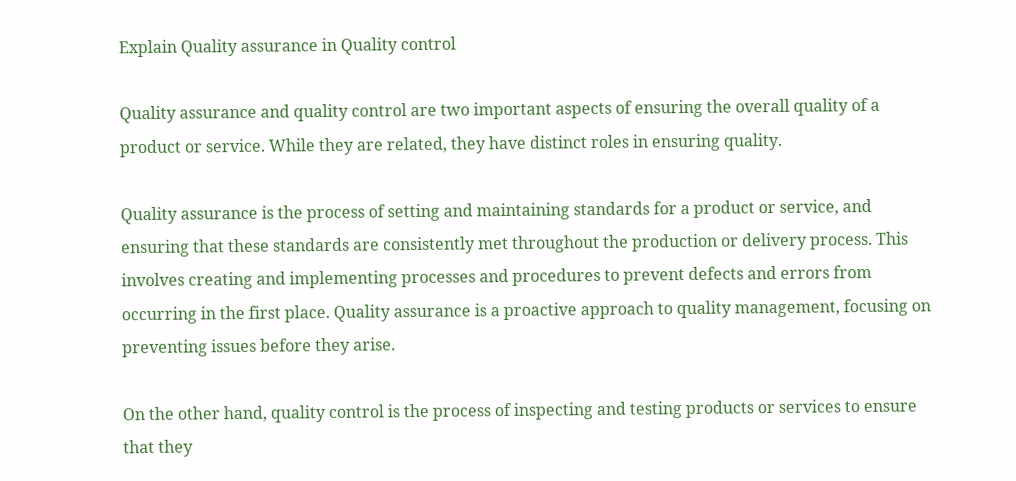Explain Quality assurance in Quality control

Quality assurance and quality control are two important aspects of ensuring the overall quality of a product or service. While they are related, they have distinct roles in ensuring quality.

Quality assurance is the process of setting and maintaining standards for a product or service, and ensuring that these standards are consistently met throughout the production or delivery process. This involves creating and implementing processes and procedures to prevent defects and errors from occurring in the first place. Quality assurance is a proactive approach to quality management, focusing on preventing issues before they arise.

On the other hand, quality control is the process of inspecting and testing products or services to ensure that they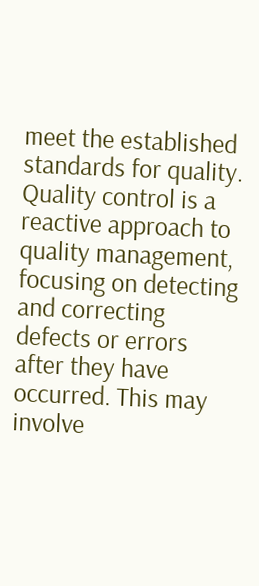meet the established standards for quality. Quality control is a reactive approach to quality management, focusing on detecting and correcting defects or errors after they have occurred. This may involve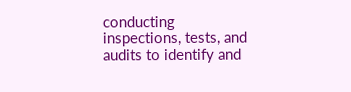conducting inspections, tests, and audits to identify and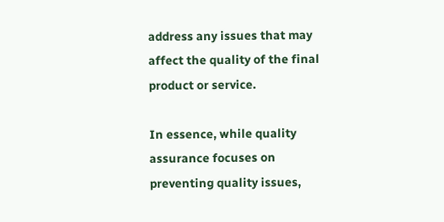address any issues that may affect the quality of the final product or service.

In essence, while quality assurance focuses on preventing quality issues,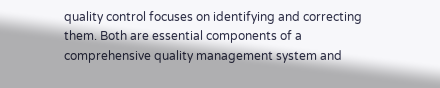quality control focuses on identifying and correcting them. Both are essential components of a comprehensive quality management system and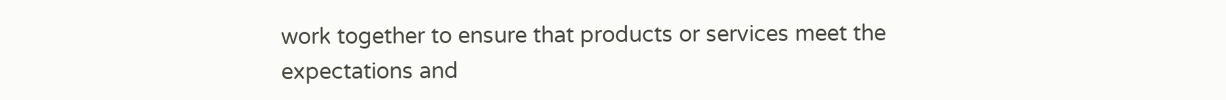work together to ensure that products or services meet the expectations and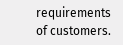requirements of customers.